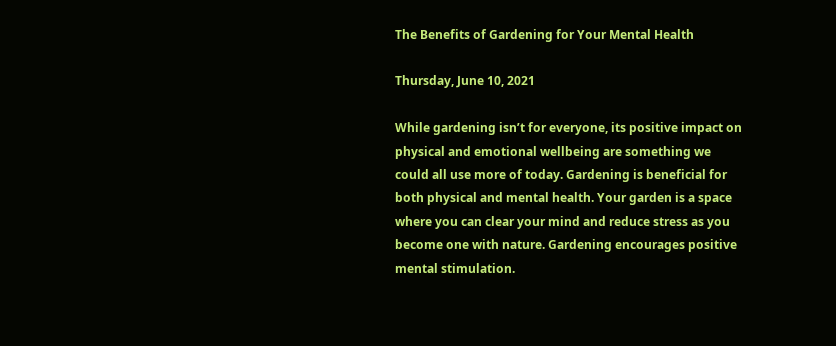The Benefits of Gardening for Your Mental Health

Thursday, June 10, 2021

While gardening isn’t for everyone, its positive impact on physical and emotional wellbeing are something we could all use more of today. Gardening is beneficial for both physical and mental health. Your garden is a space where you can clear your mind and reduce stress as you become one with nature. Gardening encourages positive mental stimulation.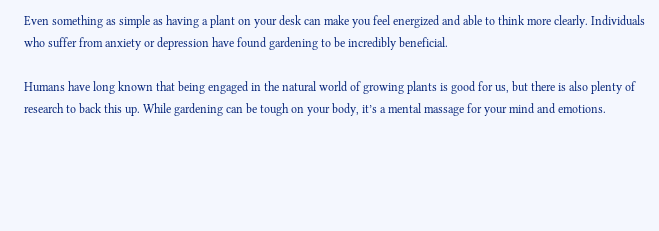Even something as simple as having a plant on your desk can make you feel energized and able to think more clearly. Individuals who suffer from anxiety or depression have found gardening to be incredibly beneficial.

Humans have long known that being engaged in the natural world of growing plants is good for us, but there is also plenty of research to back this up. While gardening can be tough on your body, it’s a mental massage for your mind and emotions.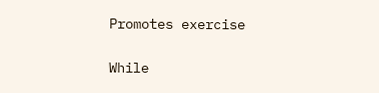Promotes exercise

While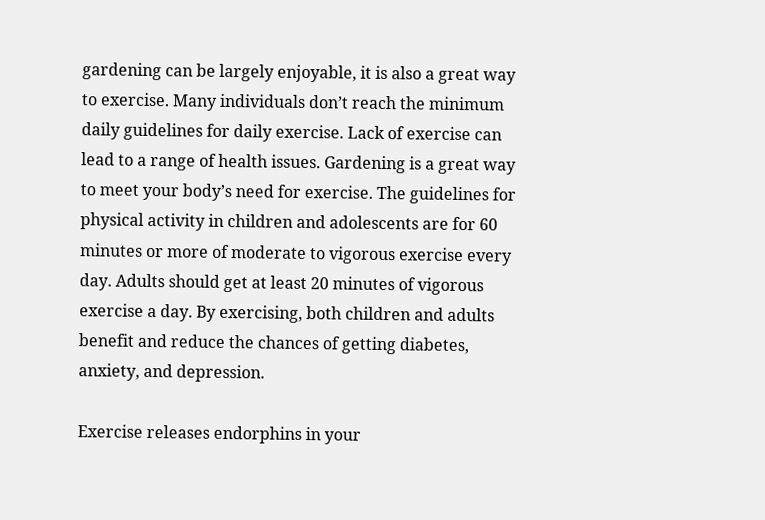gardening can be largely enjoyable, it is also a great way to exercise. Many individuals don’t reach the minimum daily guidelines for daily exercise. Lack of exercise can lead to a range of health issues. Gardening is a great way to meet your body’s need for exercise. The guidelines for physical activity in children and adolescents are for 60 minutes or more of moderate to vigorous exercise every day. Adults should get at least 20 minutes of vigorous exercise a day. By exercising, both children and adults benefit and reduce the chances of getting diabetes, anxiety, and depression.

Exercise releases endorphins in your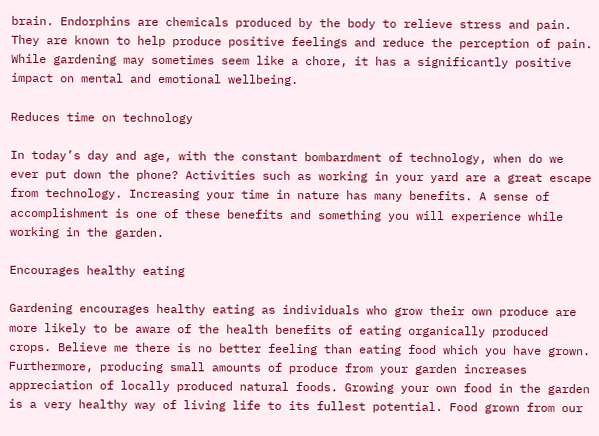brain. Endorphins are chemicals produced by the body to relieve stress and pain. They are known to help produce positive feelings and reduce the perception of pain. While gardening may sometimes seem like a chore, it has a significantly positive impact on mental and emotional wellbeing.

Reduces time on technology

In today’s day and age, with the constant bombardment of technology, when do we ever put down the phone? Activities such as working in your yard are a great escape from technology. Increasing your time in nature has many benefits. A sense of accomplishment is one of these benefits and something you will experience while working in the garden.

Encourages healthy eating

Gardening encourages healthy eating as individuals who grow their own produce are more likely to be aware of the health benefits of eating organically produced crops. Believe me there is no better feeling than eating food which you have grown. Furthermore, producing small amounts of produce from your garden increases appreciation of locally produced natural foods. Growing your own food in the garden is a very healthy way of living life to its fullest potential. Food grown from our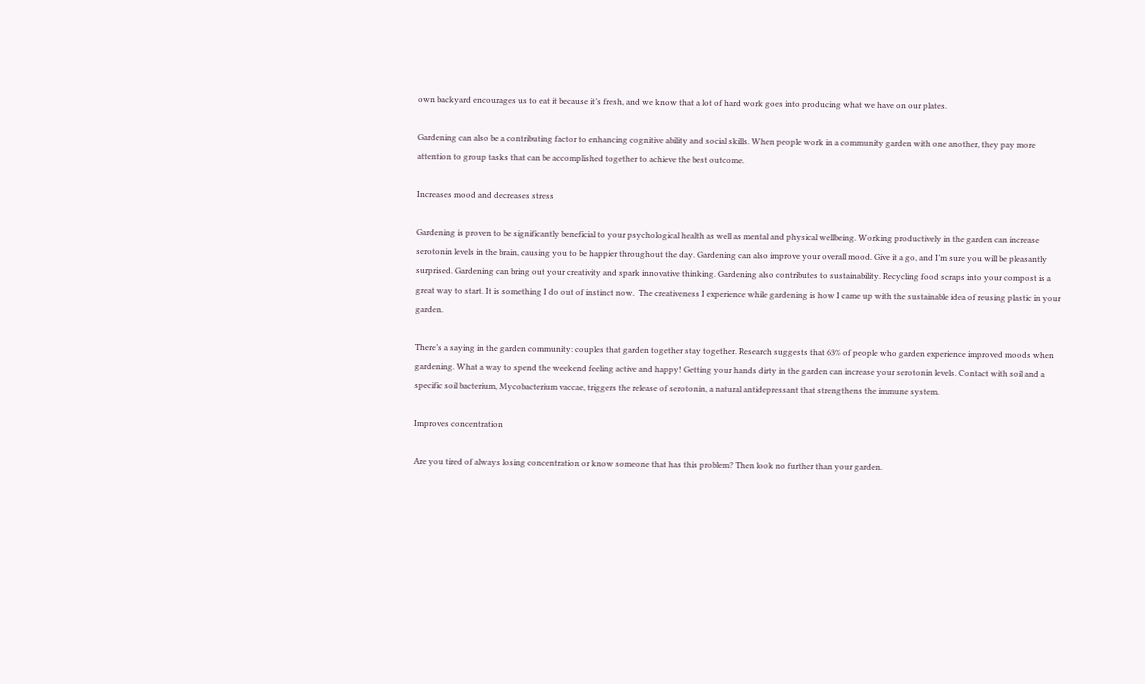own backyard encourages us to eat it because it’s fresh, and we know that a lot of hard work goes into producing what we have on our plates.

Gardening can also be a contributing factor to enhancing cognitive ability and social skills. When people work in a community garden with one another, they pay more attention to group tasks that can be accomplished together to achieve the best outcome.

Increases mood and decreases stress

Gardening is proven to be significantly beneficial to your psychological health as well as mental and physical wellbeing. Working productively in the garden can increase serotonin levels in the brain, causing you to be happier throughout the day. Gardening can also improve your overall mood. Give it a go, and I’m sure you will be pleasantly surprised. Gardening can bring out your creativity and spark innovative thinking. Gardening also contributes to sustainability. Recycling food scraps into your compost is a great way to start. It is something I do out of instinct now.  The creativeness I experience while gardening is how I came up with the sustainable idea of reusing plastic in your garden.

There’s a saying in the garden community: couples that garden together stay together. Research suggests that 63% of people who garden experience improved moods when gardening. What a way to spend the weekend feeling active and happy! Getting your hands dirty in the garden can increase your serotonin levels. Contact with soil and a specific soil bacterium, Mycobacterium vaccae, triggers the release of serotonin, a natural antidepressant that strengthens the immune system.

Improves concentration

Are you tired of always losing concentration or know someone that has this problem? Then look no further than your garden.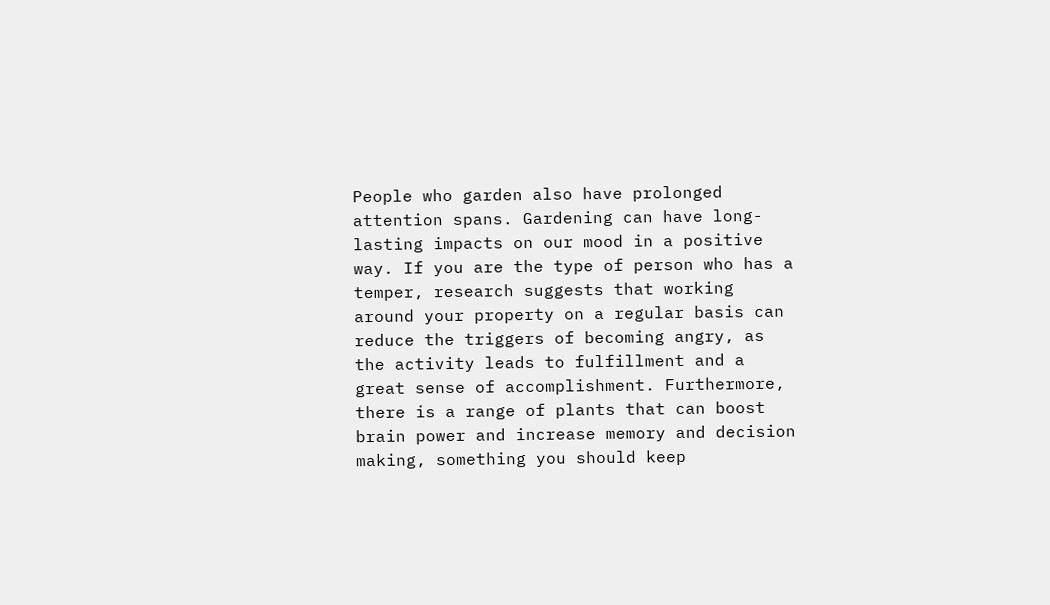People who garden also have prolonged attention spans. Gardening can have long-lasting impacts on our mood in a positive way. If you are the type of person who has a temper, research suggests that working around your property on a regular basis can reduce the triggers of becoming angry, as the activity leads to fulfillment and a great sense of accomplishment. Furthermore, there is a range of plants that can boost brain power and increase memory and decision making, something you should keep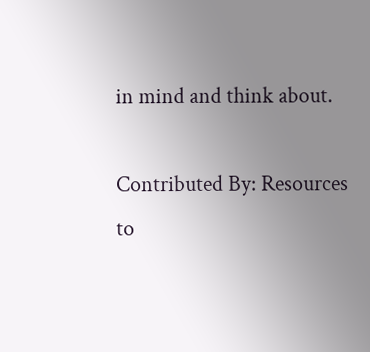in mind and think about.

Contributed By: Resources to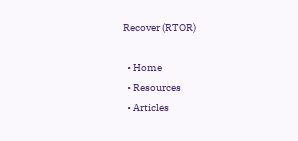Recover (RTOR)

  • Home
  • Resources
  • Articles